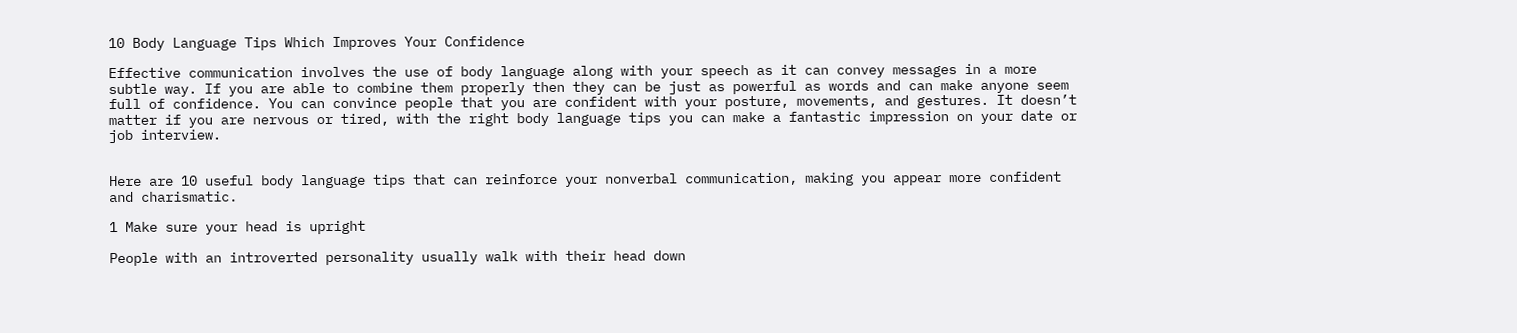10 Body Language Tips Which Improves Your Confidence

Effective communication involves the use of body language along with your speech as it can convey messages in a more subtle way. If you are able to combine them properly then they can be just as powerful as words and can make anyone seem full of confidence. You can convince people that you are confident with your posture, movements, and gestures. It doesn’t matter if you are nervous or tired, with the right body language tips you can make a fantastic impression on your date or job interview.


Here are 10 useful body language tips that can reinforce your nonverbal communication, making you appear more confident and charismatic.

1 Make sure your head is upright

People with an introverted personality usually walk with their head down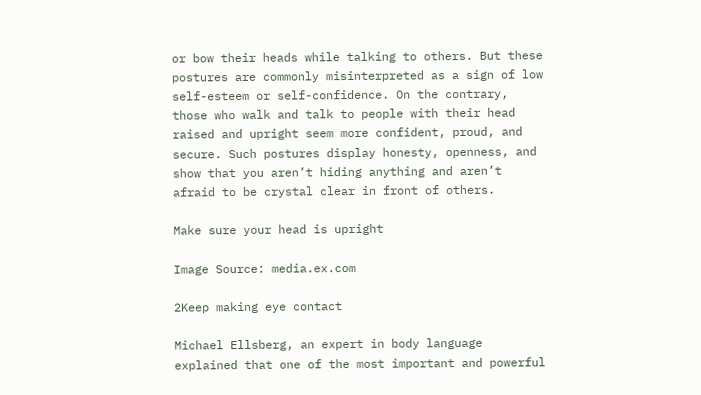or bow their heads while talking to others. But these postures are commonly misinterpreted as a sign of low self-esteem or self-confidence. On the contrary, those who walk and talk to people with their head raised and upright seem more confident, proud, and secure. Such postures display honesty, openness, and show that you aren’t hiding anything and aren’t afraid to be crystal clear in front of others.

Make sure your head is upright

Image Source: media.ex.com

2Keep making eye contact

Michael Ellsberg, an expert in body language explained that one of the most important and powerful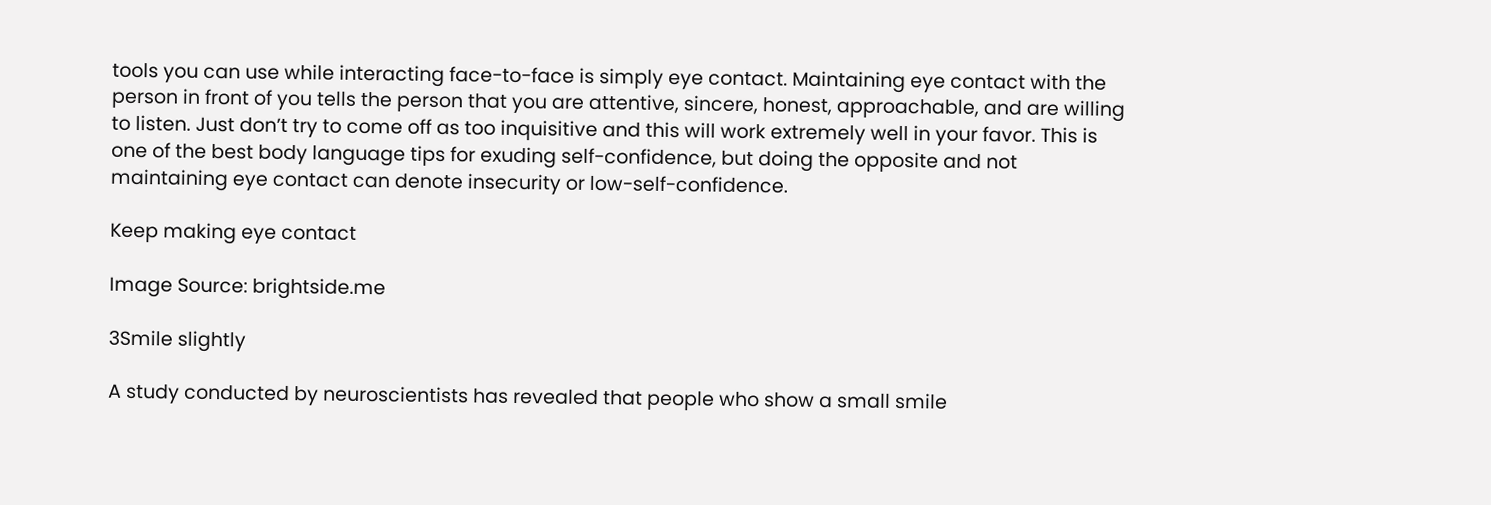tools you can use while interacting face-to-face is simply eye contact. Maintaining eye contact with the person in front of you tells the person that you are attentive, sincere, honest, approachable, and are willing to listen. Just don’t try to come off as too inquisitive and this will work extremely well in your favor. This is one of the best body language tips for exuding self-confidence, but doing the opposite and not maintaining eye contact can denote insecurity or low-self-confidence.

Keep making eye contact

Image Source: brightside.me

3Smile slightly

A study conducted by neuroscientists has revealed that people who show a small smile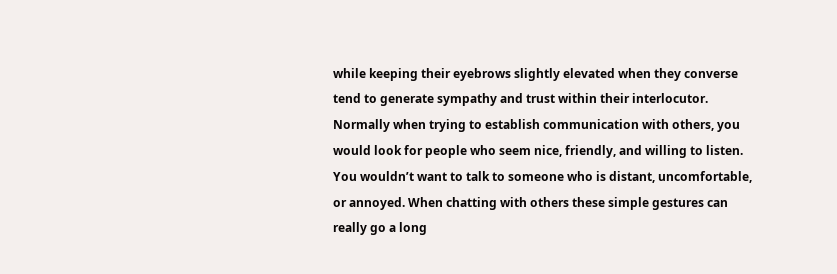while keeping their eyebrows slightly elevated when they converse tend to generate sympathy and trust within their interlocutor. Normally when trying to establish communication with others, you would look for people who seem nice, friendly, and willing to listen. You wouldn’t want to talk to someone who is distant, uncomfortable, or annoyed. When chatting with others these simple gestures can really go a long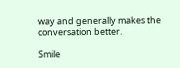way and generally makes the conversation better.

Smile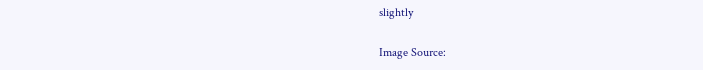slightly

Image Source: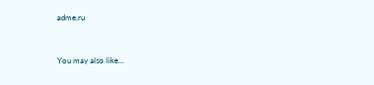adme.ru


You may also like...